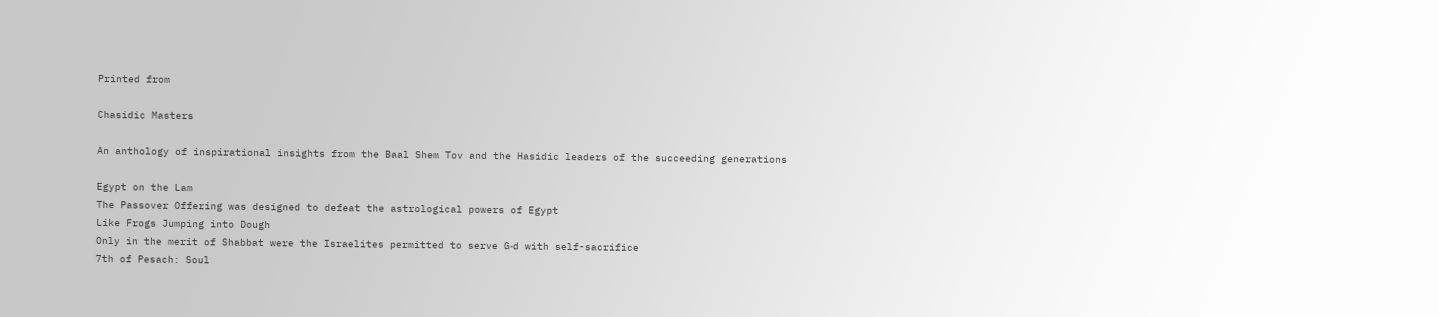Printed from

Chasidic Masters

An anthology of inspirational insights from the Baal Shem Tov and the Hasidic leaders of the succeeding generations

Egypt on the Lam
The Passover Offering was designed to defeat the astrological powers of Egypt
Like Frogs Jumping into Dough
Only in the merit of Shabbat were the Israelites permitted to serve G‑d with self-sacrifice
7th of Pesach: Soul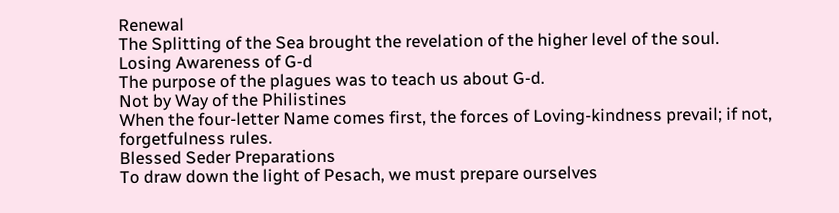Renewal
The Splitting of the Sea brought the revelation of the higher level of the soul.
Losing Awareness of G-d
The purpose of the plagues was to teach us about G-d.
Not by Way of the Philistines
When the four-letter Name comes first, the forces of Loving-kindness prevail; if not, forgetfulness rules.
Blessed Seder Preparations
To draw down the light of Pesach, we must prepare ourselves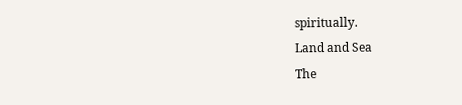spiritually.
Land and Sea
The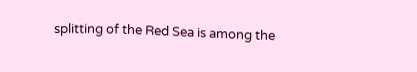splitting of the Red Sea is among the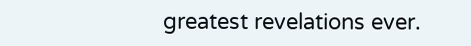greatest revelations ever.